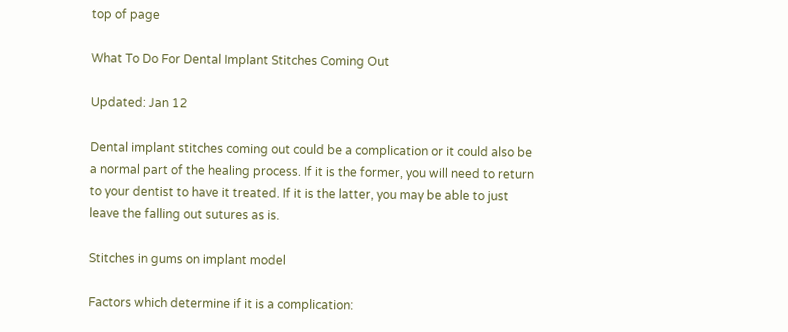top of page

What To Do For Dental Implant Stitches Coming Out

Updated: Jan 12

Dental implant stitches coming out could be a complication or it could also be a normal part of the healing process. If it is the former, you will need to return to your dentist to have it treated. If it is the latter, you may be able to just leave the falling out sutures as is.

Stitches in gums on implant model

Factors which determine if it is a complication: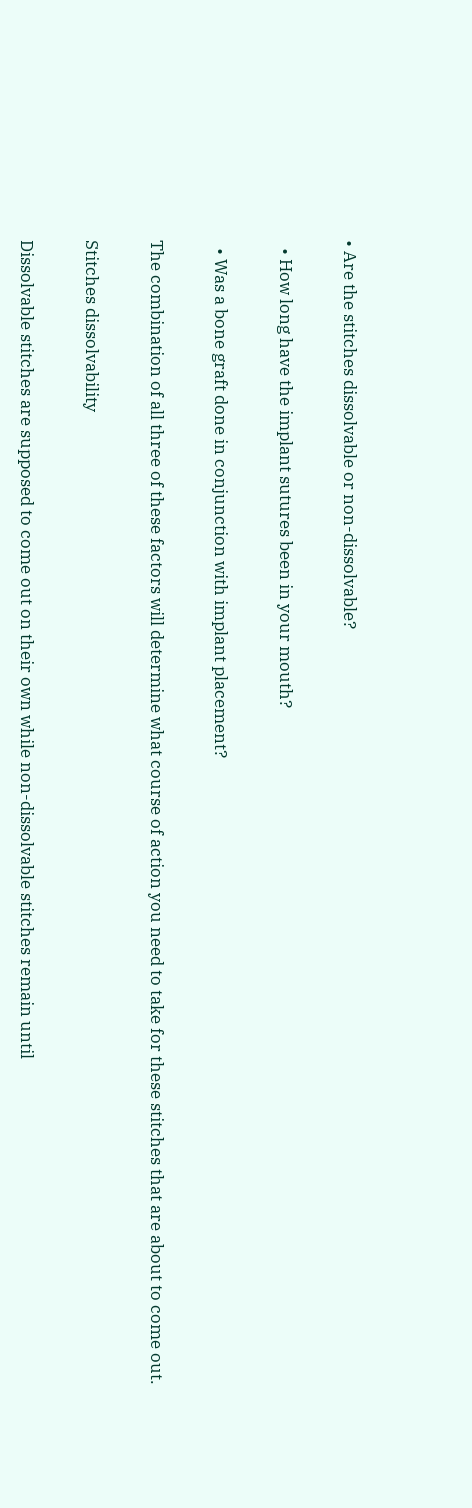• Are the stitches dissolvable or non-dissolvable?

  • How long have the implant sutures been in your mouth?

  • Was a bone graft done in conjunction with implant placement?

The combination of all three of these factors will determine what course of action you need to take for these stitches that are about to come out.

Stitches dissolvability

Dissolvable stitches are supposed to come out on their own while non-dissolvable stitches remain until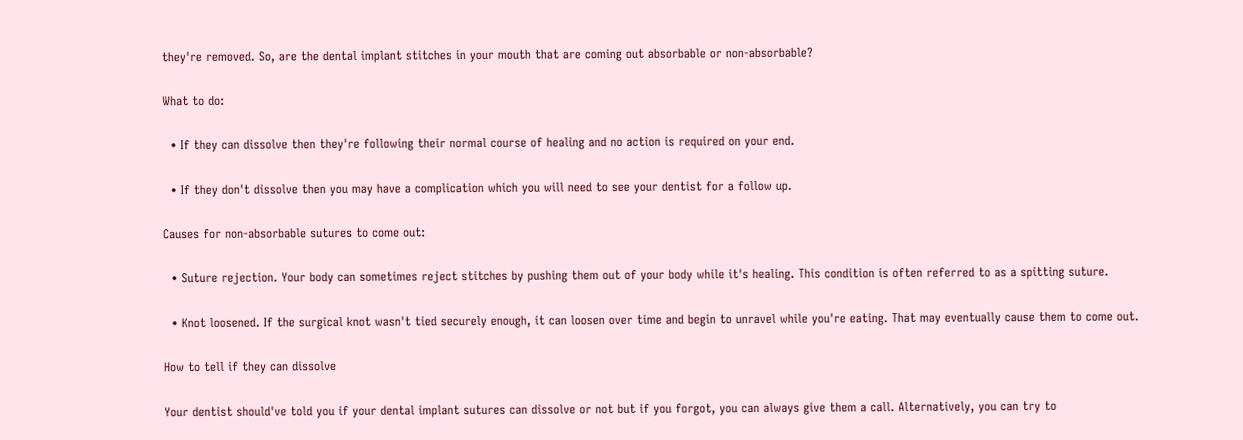they're removed. So, are the dental implant stitches in your mouth that are coming out absorbable or non-absorbable?

What to do:

  • If they can dissolve then they're following their normal course of healing and no action is required on your end.

  • If they don't dissolve then you may have a complication which you will need to see your dentist for a follow up.

Causes for non-absorbable sutures to come out:

  • Suture rejection. Your body can sometimes reject stitches by pushing them out of your body while it's healing. This condition is often referred to as a spitting suture.

  • Knot loosened. If the surgical knot wasn't tied securely enough, it can loosen over time and begin to unravel while you're eating. That may eventually cause them to come out.

How to tell if they can dissolve

Your dentist should've told you if your dental implant sutures can dissolve or not but if you forgot, you can always give them a call. Alternatively, you can try to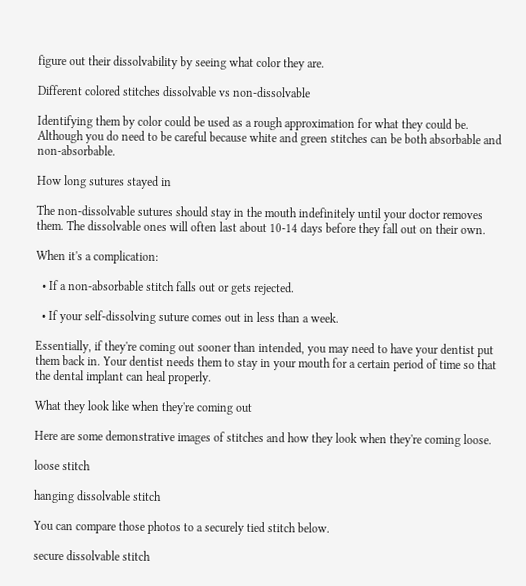figure out their dissolvability by seeing what color they are.

Different colored stitches dissolvable vs non-dissolvable

Identifying them by color could be used as a rough approximation for what they could be. Although you do need to be careful because white and green stitches can be both absorbable and non-absorbable.

How long sutures stayed in

The non-dissolvable sutures should stay in the mouth indefinitely until your doctor removes them. The dissolvable ones will often last about 10-14 days before they fall out on their own.

When it's a complication:

  • If a non-absorbable stitch falls out or gets rejected.

  • If your self-dissolving suture comes out in less than a week.

Essentially, if they're coming out sooner than intended, you may need to have your dentist put them back in. Your dentist needs them to stay in your mouth for a certain period of time so that the dental implant can heal properly.

What they look like when they're coming out

Here are some demonstrative images of stitches and how they look when they're coming loose.

loose stitch

hanging dissolvable stitch

You can compare those photos to a securely tied stitch below.

secure dissolvable stitch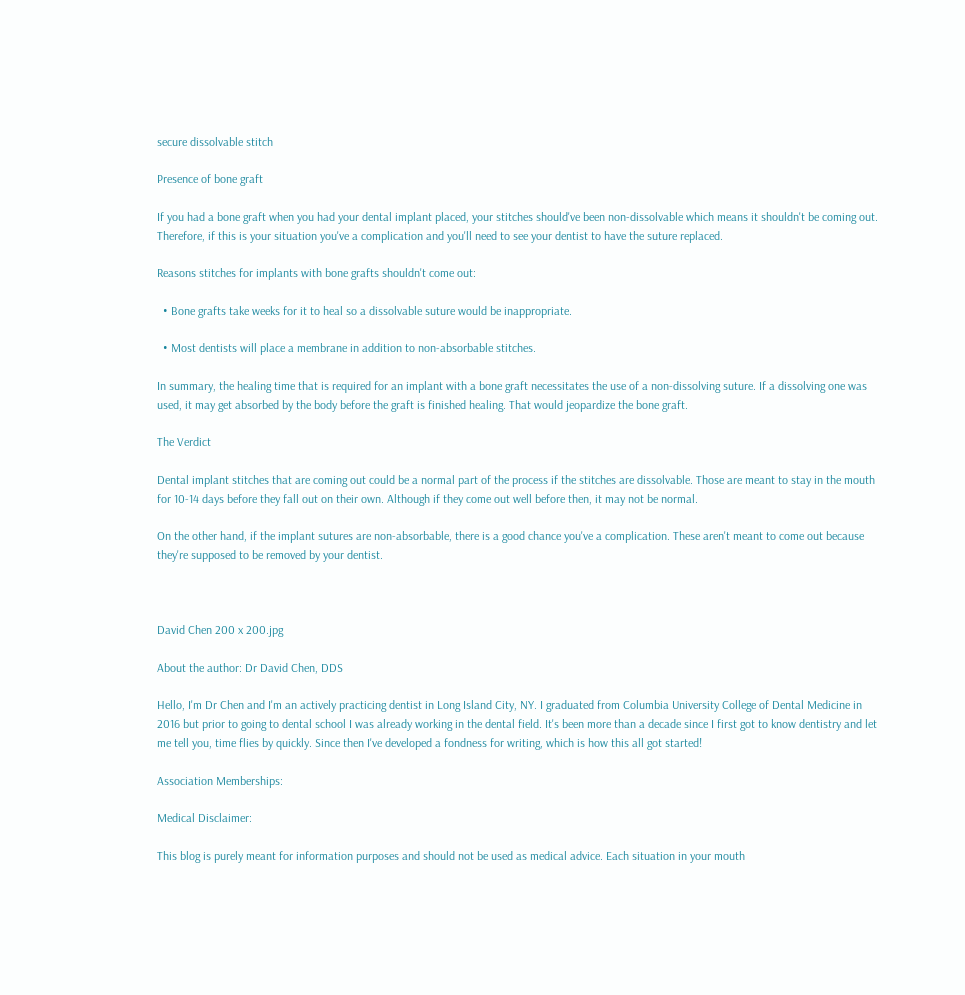secure dissolvable stitch

Presence of bone graft

If you had a bone graft when you had your dental implant placed, your stitches should've been non-dissolvable which means it shouldn't be coming out. Therefore, if this is your situation you've a complication and you'll need to see your dentist to have the suture replaced.

Reasons stitches for implants with bone grafts shouldn't come out:

  • Bone grafts take weeks for it to heal so a dissolvable suture would be inappropriate.

  • Most dentists will place a membrane in addition to non-absorbable stitches.

In summary, the healing time that is required for an implant with a bone graft necessitates the use of a non-dissolving suture. If a dissolving one was used, it may get absorbed by the body before the graft is finished healing. That would jeopardize the bone graft.

The Verdict

Dental implant stitches that are coming out could be a normal part of the process if the stitches are dissolvable. Those are meant to stay in the mouth for 10-14 days before they fall out on their own. Although if they come out well before then, it may not be normal.

On the other hand, if the implant sutures are non-absorbable, there is a good chance you've a complication. These aren't meant to come out because they're supposed to be removed by your dentist.



David Chen 200 x 200.jpg

About the author: Dr David Chen, DDS

Hello, I'm Dr Chen and I'm an actively practicing dentist in Long Island City, NY. I graduated from Columbia University College of Dental Medicine in 2016 but prior to going to dental school I was already working in the dental field. It's been more than a decade since I first got to know dentistry and let me tell you, time flies by quickly. Since then I've developed a fondness for writing, which is how this all got started!

Association Memberships:

Medical Disclaimer:

This blog is purely meant for information purposes and should not be used as medical advice. Each situation in your mouth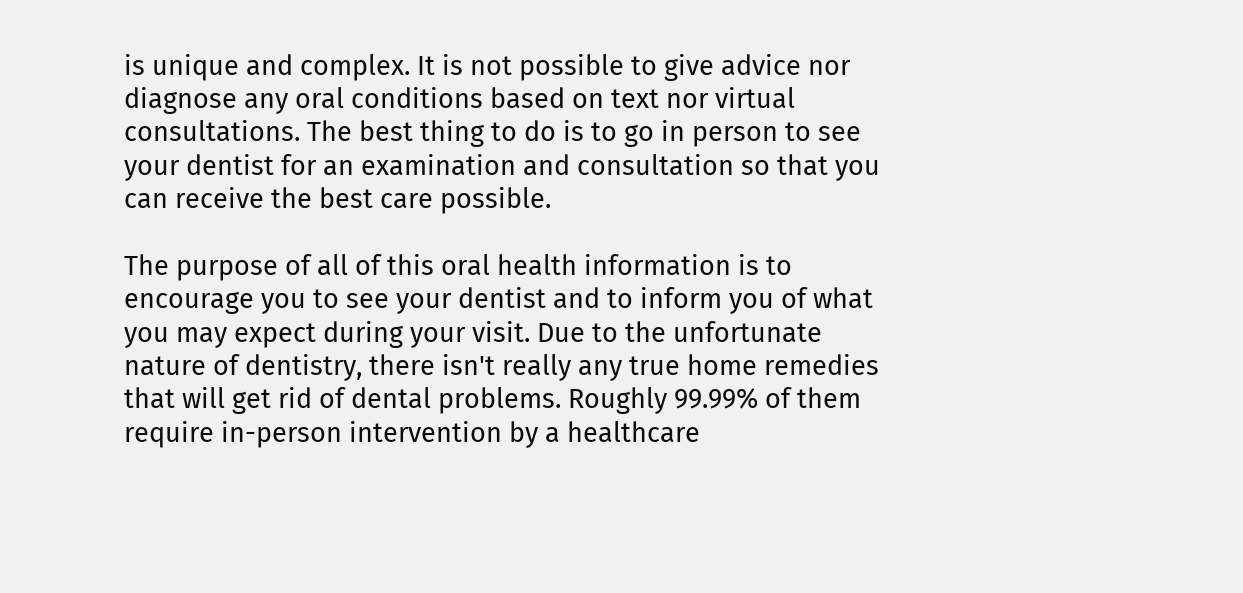is unique and complex. It is not possible to give advice nor diagnose any oral conditions based on text nor virtual consultations. The best thing to do is to go in person to see your dentist for an examination and consultation so that you can receive the best care possible.

The purpose of all of this oral health information is to encourage you to see your dentist and to inform you of what you may expect during your visit. Due to the unfortunate nature of dentistry, there isn't really any true home remedies that will get rid of dental problems. Roughly 99.99% of them require in-person intervention by a healthcare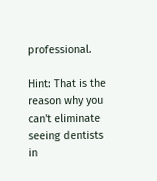professional.

Hint: That is the reason why you can't eliminate seeing dentists in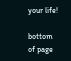your life!

bottom of page